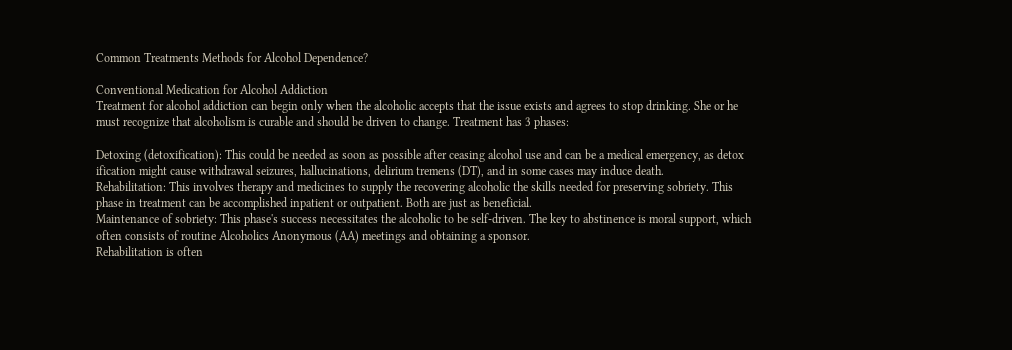Common Treatments Methods for Alcohol Dependence?

Conventional Medication for Alcohol Addiction
Treatment for alcohol addiction can begin only when the alcoholic accepts that the issue exists and agrees to stop drinking. She or he must recognize that alcoholism is curable and should be driven to change. Treatment has 3 phases:

Detoxing (detoxification): This could be needed as soon as possible after ceasing alcohol use and can be a medical emergency, as detox ification might cause withdrawal seizures, hallucinations, delirium tremens (DT), and in some cases may induce death.
Rehabilitation: This involves therapy and medicines to supply the recovering alcoholic the skills needed for preserving sobriety. This phase in treatment can be accomplished inpatient or outpatient. Both are just as beneficial.
Maintenance of sobriety: This phase's success necessitates the alcoholic to be self-driven. The key to abstinence is moral support, which often consists of routine Alcoholics Anonymous (AA) meetings and obtaining a sponsor.
Rehabilitation is often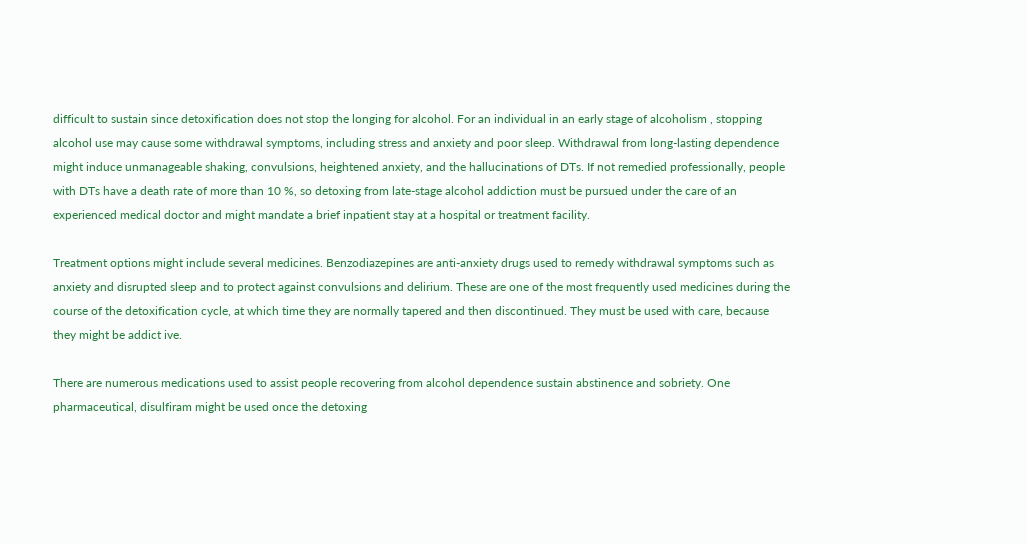difficult to sustain since detoxification does not stop the longing for alcohol. For an individual in an early stage of alcoholism , stopping alcohol use may cause some withdrawal symptoms, including stress and anxiety and poor sleep. Withdrawal from long-lasting dependence might induce unmanageable shaking, convulsions, heightened anxiety, and the hallucinations of DTs. If not remedied professionally, people with DTs have a death rate of more than 10 %, so detoxing from late-stage alcohol addiction must be pursued under the care of an experienced medical doctor and might mandate a brief inpatient stay at a hospital or treatment facility.

Treatment options might include several medicines. Benzodiazepines are anti-anxiety drugs used to remedy withdrawal symptoms such as anxiety and disrupted sleep and to protect against convulsions and delirium. These are one of the most frequently used medicines during the course of the detoxification cycle, at which time they are normally tapered and then discontinued. They must be used with care, because they might be addict ive.

There are numerous medications used to assist people recovering from alcohol dependence sustain abstinence and sobriety. One pharmaceutical, disulfiram might be used once the detoxing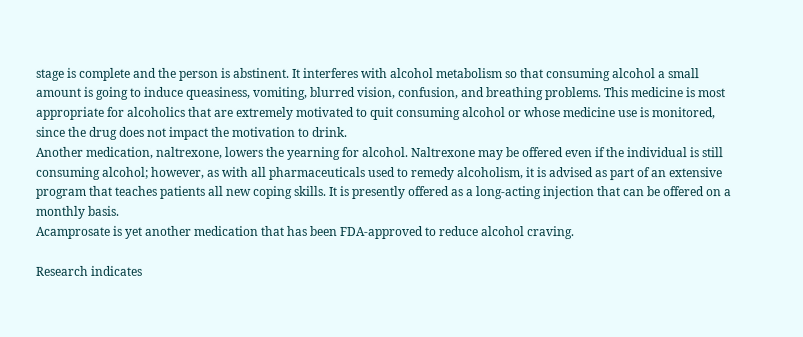stage is complete and the person is abstinent. It interferes with alcohol metabolism so that consuming alcohol a small amount is going to induce queasiness, vomiting, blurred vision, confusion, and breathing problems. This medicine is most appropriate for alcoholics that are extremely motivated to quit consuming alcohol or whose medicine use is monitored, since the drug does not impact the motivation to drink.
Another medication, naltrexone, lowers the yearning for alcohol. Naltrexone may be offered even if the individual is still consuming alcohol; however, as with all pharmaceuticals used to remedy alcoholism, it is advised as part of an extensive program that teaches patients all new coping skills. It is presently offered as a long-acting injection that can be offered on a monthly basis.
Acamprosate is yet another medication that has been FDA-approved to reduce alcohol craving.

Research indicates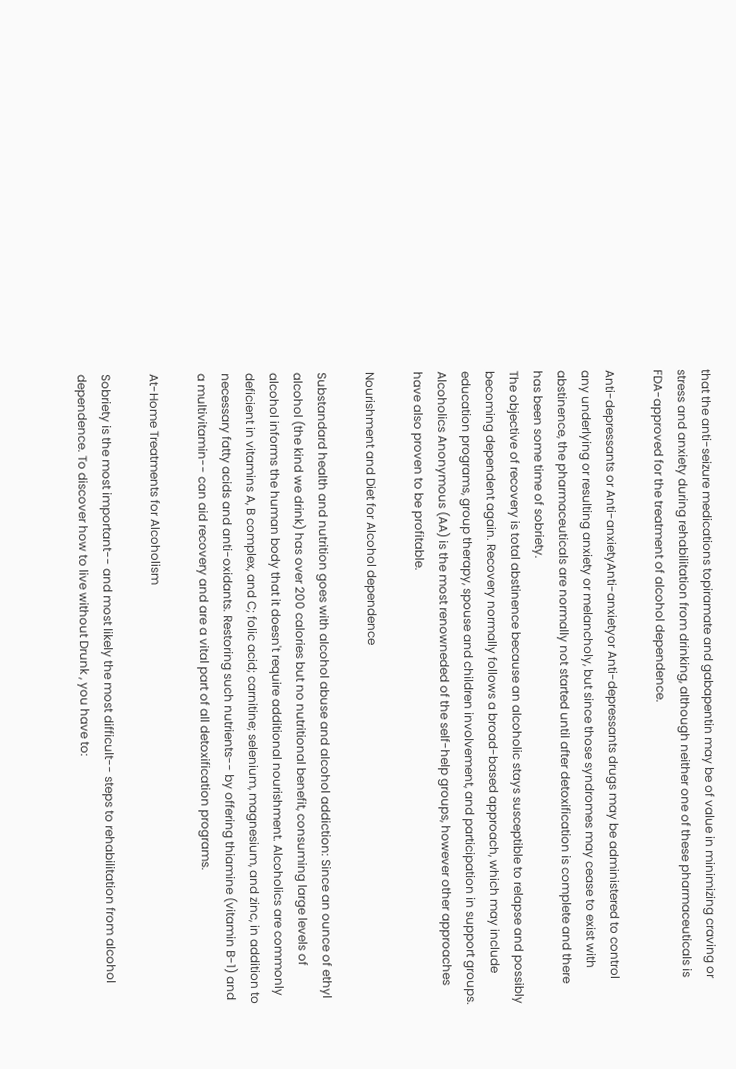that the anti-seizure medications topiramate and gabapentin may be of value in minimizing craving or stress and anxiety during rehabilitation from drinking, although neither one of these pharmaceuticals is FDA-approved for the treatment of alcohol dependence.

Anti-depressants or Anti-anxietyAnti-anxietyor Anti-depressants drugs may be administered to control any underlying or resulting anxiety or melancholy, but since those syndromes may cease to exist with abstinence, the pharmaceuticals are normally not started until after detoxification is complete and there has been some time of sobriety.
The objective of recovery is total abstinence because an alcoholic stays susceptible to relapse and possibly becoming dependent again. Recovery normally follows a broad-based approach, which may include education programs, group therapy, spouse and children involvement, and participation in support groups. Alcoholics Anonymous (AA) is the most renowneded of the self-help groups, however other approaches have also proven to be profitable.

Nourishment and Diet for Alcohol dependence

Substandard health and nutrition goes with alcohol abuse and alcohol addiction: Since an ounce of ethyl alcohol (the kind we drink) has over 200 calories but no nutritional benefit, consuming large levels of alcohol informs the human body that it doesn't require additional nourishment. Alcoholics are commonly deficient in vitamins A, B complex, and C; folic acid; carnitine; selenium, magnesium, and zinc, in addition to necessary fatty acids and anti-oxidants. Restoring such nutrients-- by offering thiamine (vitamin B-1) and a multivitamin-- can aid recovery and are a vital part of all detoxification programs.

At-Home Treatments for Alcoholism

Sobriety is the most important-- and most likely the most difficult-- steps to rehabilitation from alcohol dependence. To discover how to live without Drunk , you have to: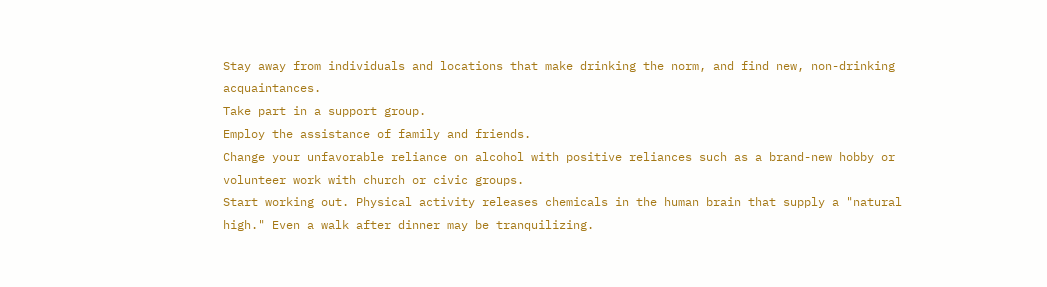Stay away from individuals and locations that make drinking the norm, and find new, non-drinking acquaintances.
Take part in a support group.
Employ the assistance of family and friends.
Change your unfavorable reliance on alcohol with positive reliances such as a brand-new hobby or volunteer work with church or civic groups.
Start working out. Physical activity releases chemicals in the human brain that supply a "natural high." Even a walk after dinner may be tranquilizing.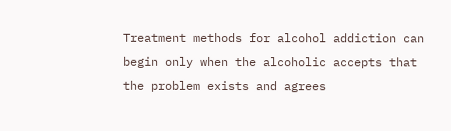Treatment methods for alcohol addiction can begin only when the alcoholic accepts that the problem exists and agrees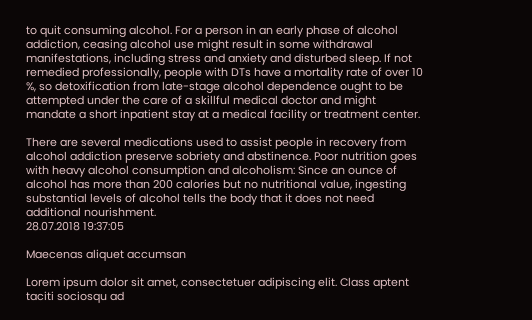to quit consuming alcohol. For a person in an early phase of alcohol addiction, ceasing alcohol use might result in some withdrawal manifestations, including stress and anxiety and disturbed sleep. If not remedied professionally, people with DTs have a mortality rate of over 10 %, so detoxification from late-stage alcohol dependence ought to be attempted under the care of a skillful medical doctor and might mandate a short inpatient stay at a medical facility or treatment center.

There are several medications used to assist people in recovery from alcohol addiction preserve sobriety and abstinence. Poor nutrition goes with heavy alcohol consumption and alcoholism: Since an ounce of alcohol has more than 200 calories but no nutritional value, ingesting substantial levels of alcohol tells the body that it does not need additional nourishment.
28.07.2018 19:37:05

Maecenas aliquet accumsan

Lorem ipsum dolor sit amet, consectetuer adipiscing elit. Class aptent taciti sociosqu ad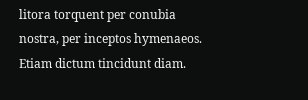litora torquent per conubia nostra, per inceptos hymenaeos. Etiam dictum tincidunt diam.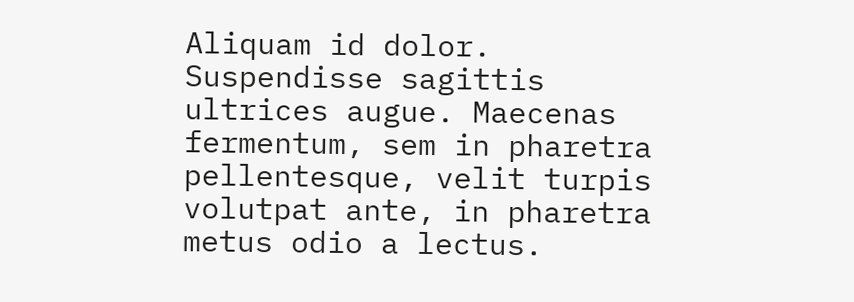Aliquam id dolor. Suspendisse sagittis ultrices augue. Maecenas fermentum, sem in pharetra pellentesque, velit turpis volutpat ante, in pharetra metus odio a lectus.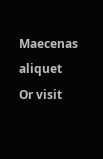Maecenas aliquet
Or visit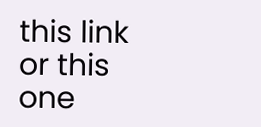this link or this one